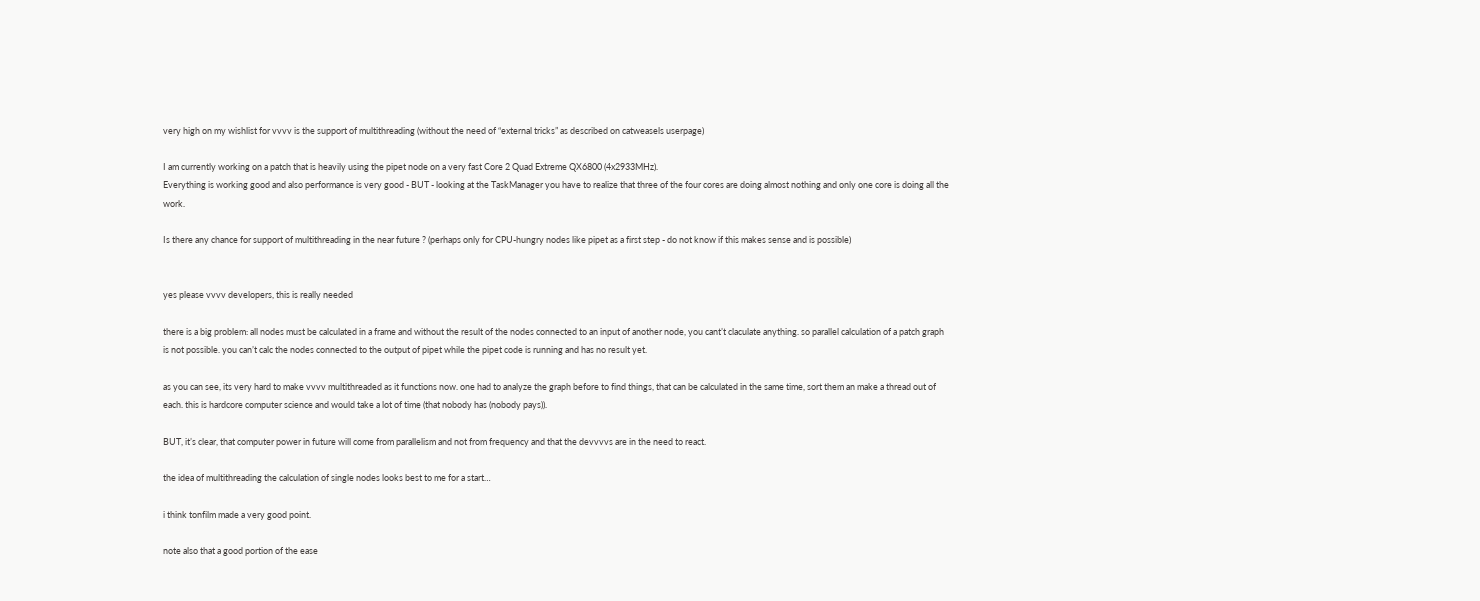very high on my wishlist for vvvv is the support of multithreading (without the need of “external tricks” as described on catweasels userpage)

I am currently working on a patch that is heavily using the pipet node on a very fast Core 2 Quad Extreme QX6800 (4x2933MHz).
Everything is working good and also performance is very good - BUT - looking at the TaskManager you have to realize that three of the four cores are doing almost nothing and only one core is doing all the work.

Is there any chance for support of multithreading in the near future ? (perhaps only for CPU-hungry nodes like pipet as a first step - do not know if this makes sense and is possible)


yes please vvvv developers, this is really needed

there is a big problem: all nodes must be calculated in a frame and without the result of the nodes connected to an input of another node, you cant’t claculate anything. so parallel calculation of a patch graph is not possible. you can’t calc the nodes connected to the output of pipet while the pipet code is running and has no result yet.

as you can see, its very hard to make vvvv multithreaded as it functions now. one had to analyze the graph before to find things, that can be calculated in the same time, sort them an make a thread out of each. this is hardcore computer science and would take a lot of time (that nobody has (nobody pays)).

BUT, it’s clear, that computer power in future will come from parallelism and not from frequency and that the devvvvs are in the need to react.

the idea of multithreading the calculation of single nodes looks best to me for a start…

i think tonfilm made a very good point.

note also that a good portion of the ease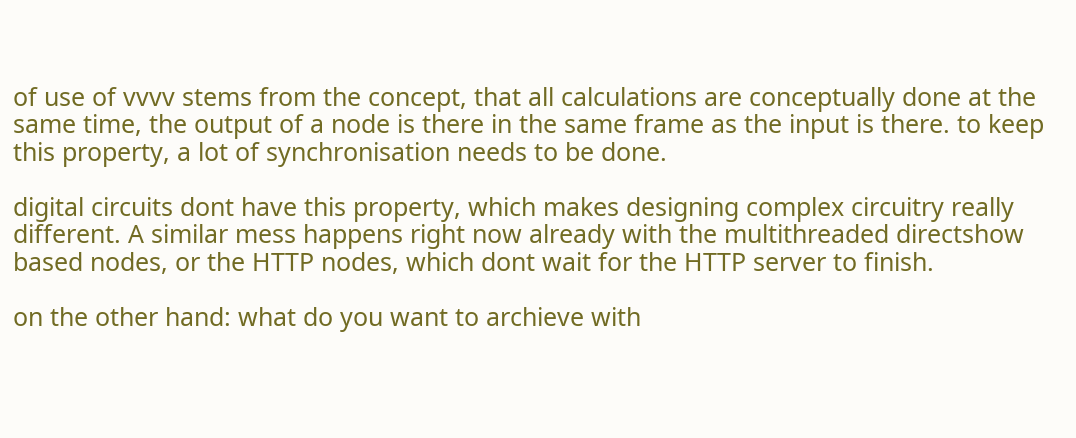of use of vvvv stems from the concept, that all calculations are conceptually done at the same time, the output of a node is there in the same frame as the input is there. to keep this property, a lot of synchronisation needs to be done.

digital circuits dont have this property, which makes designing complex circuitry really different. A similar mess happens right now already with the multithreaded directshow based nodes, or the HTTP nodes, which dont wait for the HTTP server to finish.

on the other hand: what do you want to archieve with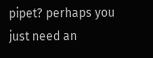pipet? perhaps you just need an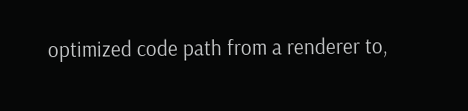optimized code path from a renderer to,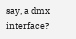say, a dmx interface?